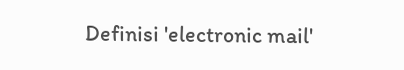Definisi 'electronic mail'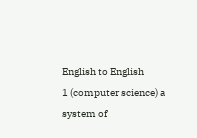English to English
1 (computer science) a system of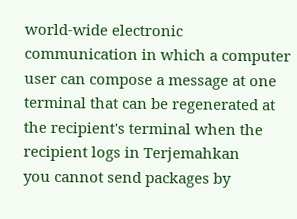world-wide electronic communication in which a computer user can compose a message at one terminal that can be regenerated at the recipient's terminal when the recipient logs in Terjemahkan
you cannot send packages by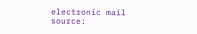electronic mail
source: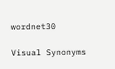wordnet30

Visual Synonyms